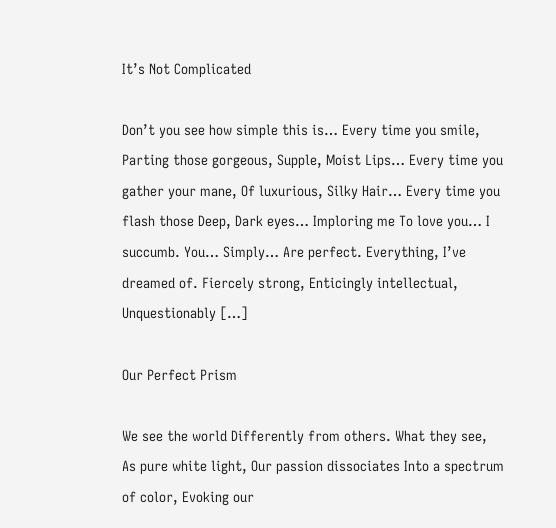It’s Not Complicated

Don’t you see how simple this is… Every time you smile, Parting those gorgeous, Supple, Moist Lips… Every time you gather your mane, Of luxurious, Silky Hair… Every time you flash those Deep, Dark eyes… Imploring me To love you… I succumb. You… Simply… Are perfect. Everything, I’ve dreamed of. Fiercely strong, Enticingly intellectual, Unquestionably […]

Our Perfect Prism

We see the world Differently from others. What they see, As pure white light, Our passion dissociates Into a spectrum of color, Evoking our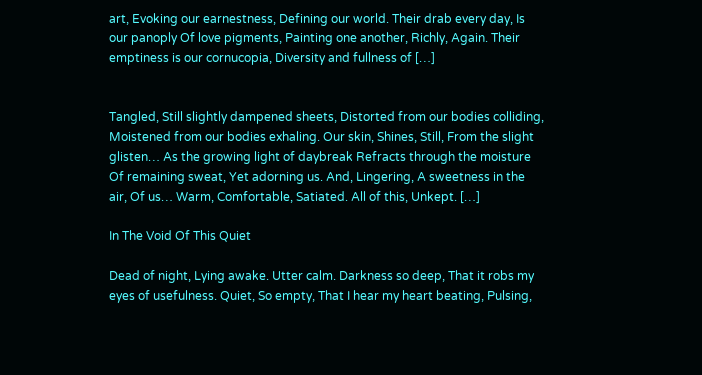art, Evoking our earnestness, Defining our world. Their drab every day, Is our panoply Of love pigments, Painting one another, Richly, Again. Their emptiness is our cornucopia, Diversity and fullness of […]


Tangled, Still slightly dampened sheets, Distorted from our bodies colliding, Moistened from our bodies exhaling. Our skin, Shines, Still, From the slight glisten… As the growing light of daybreak Refracts through the moisture Of remaining sweat, Yet adorning us. And, Lingering, A sweetness in the air, Of us… Warm, Comfortable, Satiated. All of this, Unkept. […]

In The Void Of This Quiet

Dead of night, Lying awake. Utter calm. Darkness so deep, That it robs my eyes of usefulness. Quiet, So empty, That I hear my heart beating, Pulsing,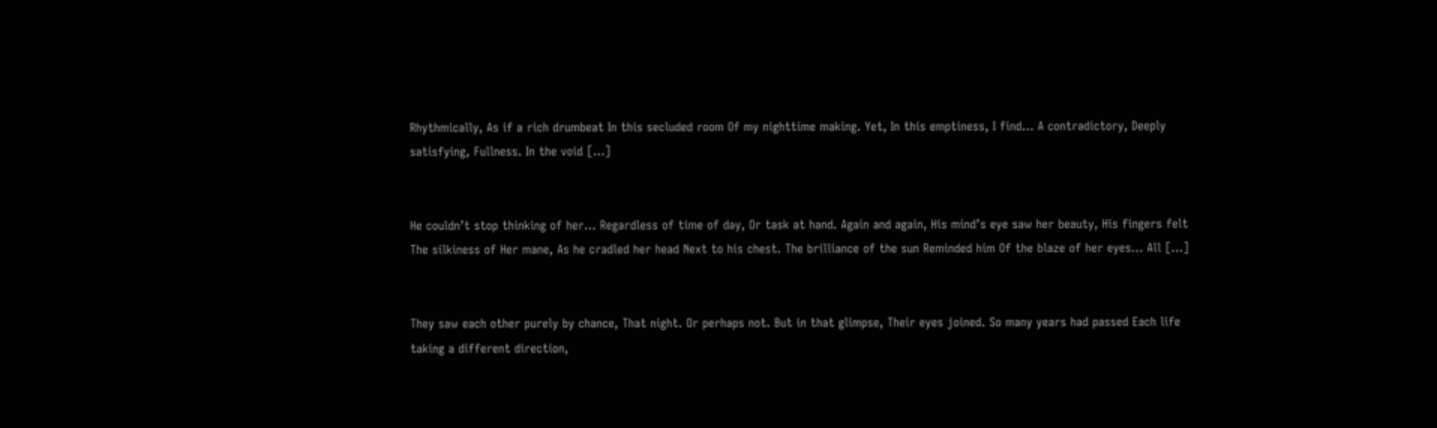Rhythmically, As if a rich drumbeat In this secluded room Of my nighttime making. Yet, In this emptiness, I find… A contradictory, Deeply satisfying, Fullness. In the void […]


He couldn’t stop thinking of her… Regardless of time of day, Or task at hand. Again and again, His mind’s eye saw her beauty, His fingers felt The silkiness of Her mane, As he cradled her head Next to his chest. The brilliance of the sun Reminded him Of the blaze of her eyes… All […]


They saw each other purely by chance, That night. Or perhaps not. But in that glimpse, Their eyes joined. So many years had passed Each life taking a different direction,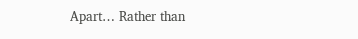Apart… Rather than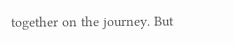together on the journey. But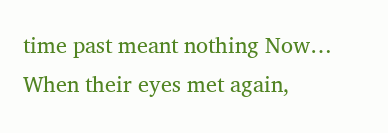time past meant nothing Now… When their eyes met again,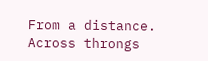From a distance. Across throngs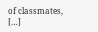of classmates, […]